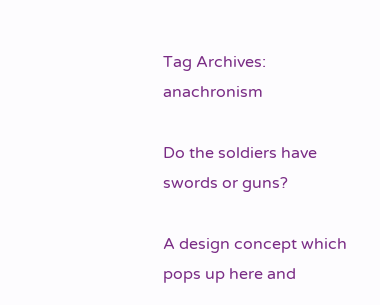Tag Archives: anachronism

Do the soldiers have swords or guns?

A design concept which pops up here and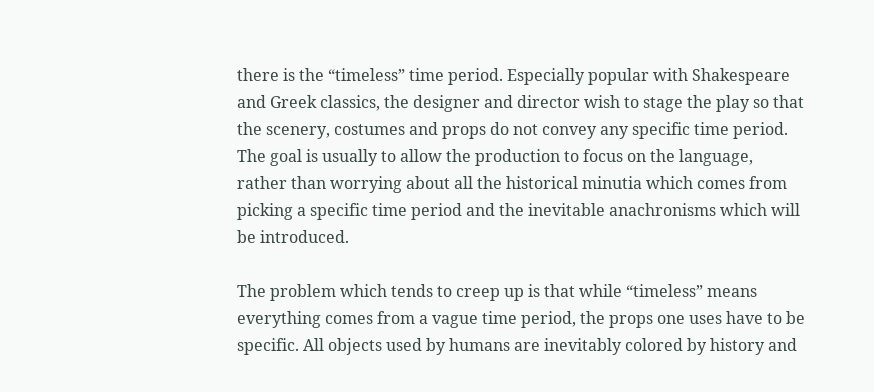there is the “timeless” time period. Especially popular with Shakespeare and Greek classics, the designer and director wish to stage the play so that the scenery, costumes and props do not convey any specific time period. The goal is usually to allow the production to focus on the language, rather than worrying about all the historical minutia which comes from picking a specific time period and the inevitable anachronisms which will be introduced.

The problem which tends to creep up is that while “timeless” means everything comes from a vague time period, the props one uses have to be specific. All objects used by humans are inevitably colored by history and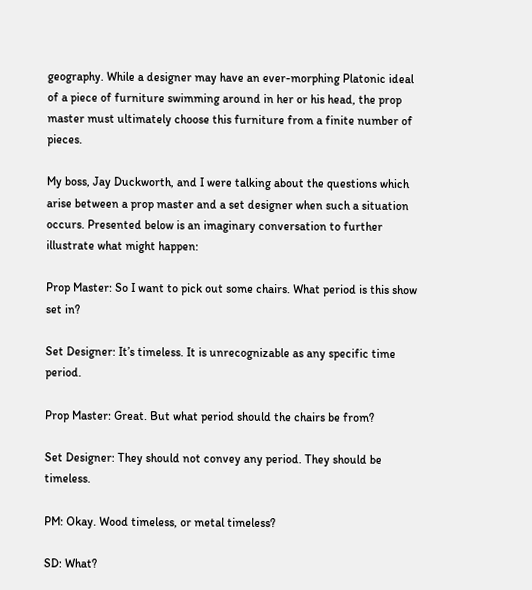geography. While a designer may have an ever-morphing Platonic ideal of a piece of furniture swimming around in her or his head, the prop master must ultimately choose this furniture from a finite number of pieces.

My boss, Jay Duckworth, and I were talking about the questions which arise between a prop master and a set designer when such a situation occurs. Presented below is an imaginary conversation to further illustrate what might happen:

Prop Master: So I want to pick out some chairs. What period is this show set in?

Set Designer: It’s timeless. It is unrecognizable as any specific time period.

Prop Master: Great. But what period should the chairs be from?

Set Designer: They should not convey any period. They should be timeless.

PM: Okay. Wood timeless, or metal timeless?

SD: What?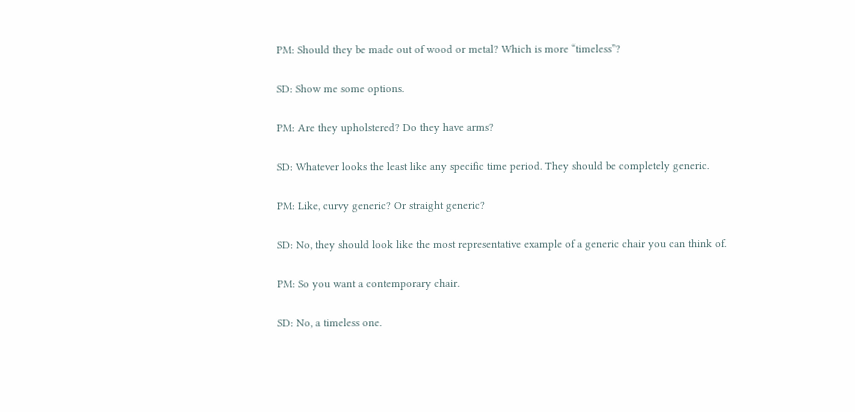PM: Should they be made out of wood or metal? Which is more “timeless”?

SD: Show me some options.

PM: Are they upholstered? Do they have arms?

SD: Whatever looks the least like any specific time period. They should be completely generic.

PM: Like, curvy generic? Or straight generic?

SD: No, they should look like the most representative example of a generic chair you can think of.

PM: So you want a contemporary chair.

SD: No, a timeless one.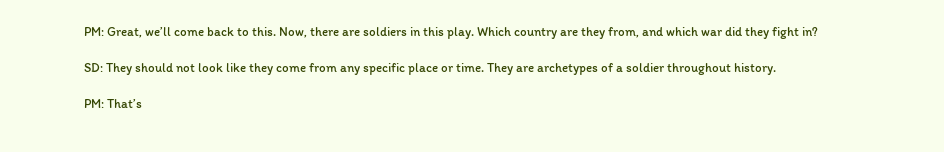PM: Great, we’ll come back to this. Now, there are soldiers in this play. Which country are they from, and which war did they fight in?

SD: They should not look like they come from any specific place or time. They are archetypes of a soldier throughout history.

PM: That’s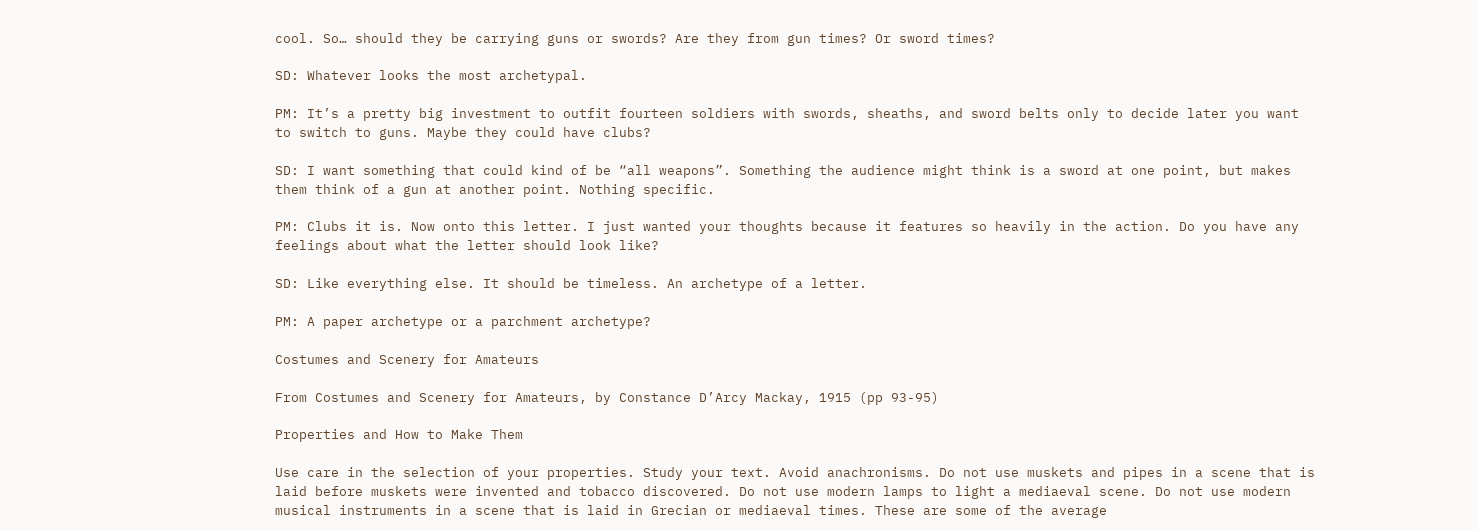cool. So… should they be carrying guns or swords? Are they from gun times? Or sword times?

SD: Whatever looks the most archetypal.

PM: It’s a pretty big investment to outfit fourteen soldiers with swords, sheaths, and sword belts only to decide later you want to switch to guns. Maybe they could have clubs?

SD: I want something that could kind of be “all weapons”. Something the audience might think is a sword at one point, but makes them think of a gun at another point. Nothing specific.

PM: Clubs it is. Now onto this letter. I just wanted your thoughts because it features so heavily in the action. Do you have any feelings about what the letter should look like?

SD: Like everything else. It should be timeless. An archetype of a letter.

PM: A paper archetype or a parchment archetype?

Costumes and Scenery for Amateurs

From Costumes and Scenery for Amateurs, by Constance D’Arcy Mackay, 1915 (pp 93-95)

Properties and How to Make Them

Use care in the selection of your properties. Study your text. Avoid anachronisms. Do not use muskets and pipes in a scene that is laid before muskets were invented and tobacco discovered. Do not use modern lamps to light a mediaeval scene. Do not use modern musical instruments in a scene that is laid in Grecian or mediaeval times. These are some of the average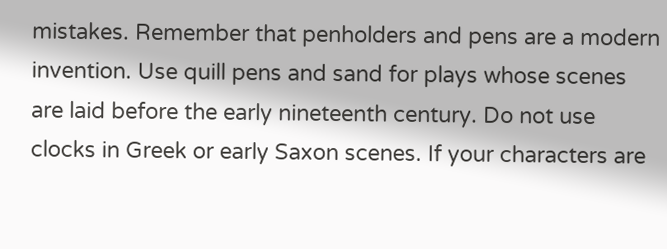mistakes. Remember that penholders and pens are a modern invention. Use quill pens and sand for plays whose scenes are laid before the early nineteenth century. Do not use clocks in Greek or early Saxon scenes. If your characters are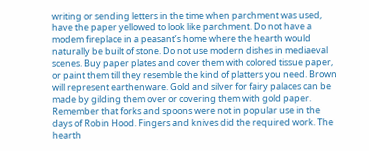writing or sending letters in the time when parchment was used, have the paper yellowed to look like parchment. Do not have a modem fireplace in a peasant’s home where the hearth would naturally be built of stone. Do not use modern dishes in mediaeval scenes. Buy paper plates and cover them with colored tissue paper, or paint them till they resemble the kind of platters you need. Brown will represent earthenware. Gold and silver for fairy palaces can be made by gilding them over or covering them with gold paper. Remember that forks and spoons were not in popular use in the days of Robin Hood. Fingers and knives did the required work. The hearth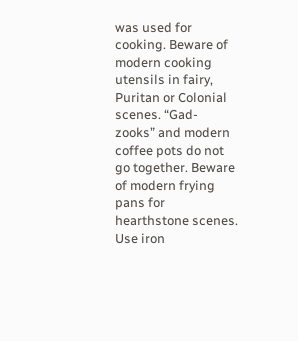was used for cooking. Beware of modern cooking utensils in fairy, Puritan or Colonial scenes. “Gad- zooks” and modern coffee pots do not go together. Beware of modern frying pans for hearthstone scenes. Use iron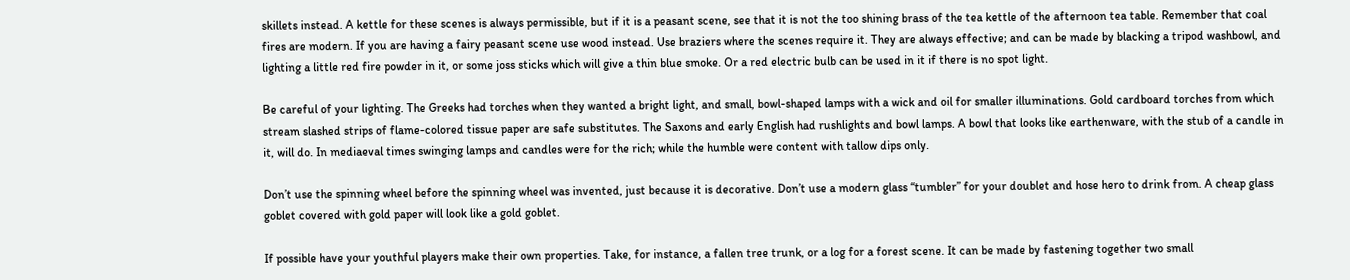skillets instead. A kettle for these scenes is always permissible, but if it is a peasant scene, see that it is not the too shining brass of the tea kettle of the afternoon tea table. Remember that coal fires are modern. If you are having a fairy peasant scene use wood instead. Use braziers where the scenes require it. They are always effective; and can be made by blacking a tripod washbowl, and lighting a little red fire powder in it, or some joss sticks which will give a thin blue smoke. Or a red electric bulb can be used in it if there is no spot light.

Be careful of your lighting. The Greeks had torches when they wanted a bright light, and small, bowl-shaped lamps with a wick and oil for smaller illuminations. Gold cardboard torches from which stream slashed strips of flame-colored tissue paper are safe substitutes. The Saxons and early English had rushlights and bowl lamps. A bowl that looks like earthenware, with the stub of a candle in it, will do. In mediaeval times swinging lamps and candles were for the rich; while the humble were content with tallow dips only.

Don’t use the spinning wheel before the spinning wheel was invented, just because it is decorative. Don’t use a modern glass “tumbler” for your doublet and hose hero to drink from. A cheap glass goblet covered with gold paper will look like a gold goblet.

If possible have your youthful players make their own properties. Take, for instance, a fallen tree trunk, or a log for a forest scene. It can be made by fastening together two small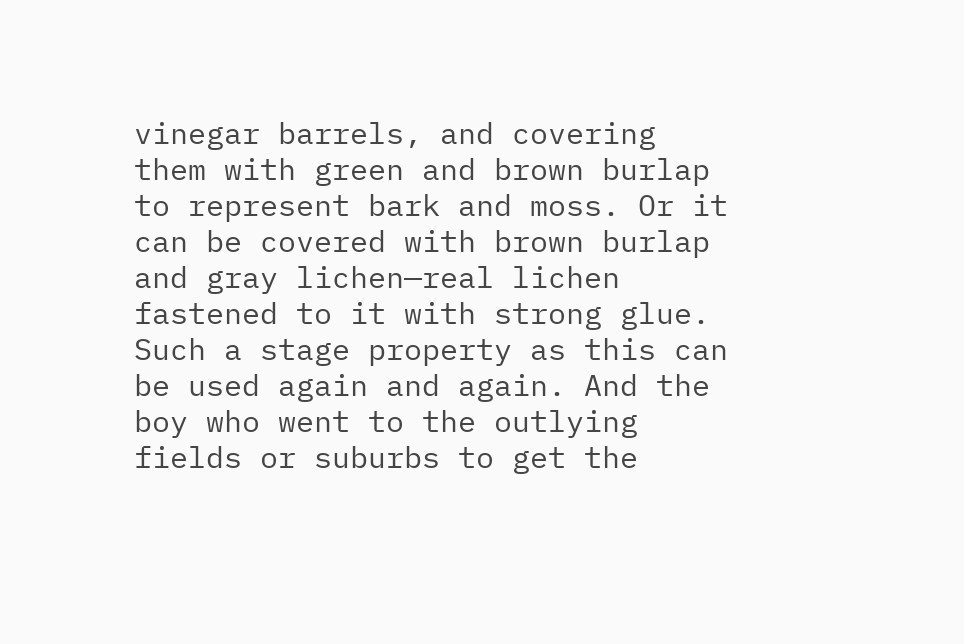vinegar barrels, and covering them with green and brown burlap to represent bark and moss. Or it can be covered with brown burlap and gray lichen—real lichen fastened to it with strong glue. Such a stage property as this can be used again and again. And the boy who went to the outlying fields or suburbs to get the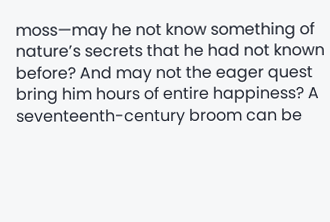moss—may he not know something of nature’s secrets that he had not known before? And may not the eager quest bring him hours of entire happiness? A seventeenth-century broom can be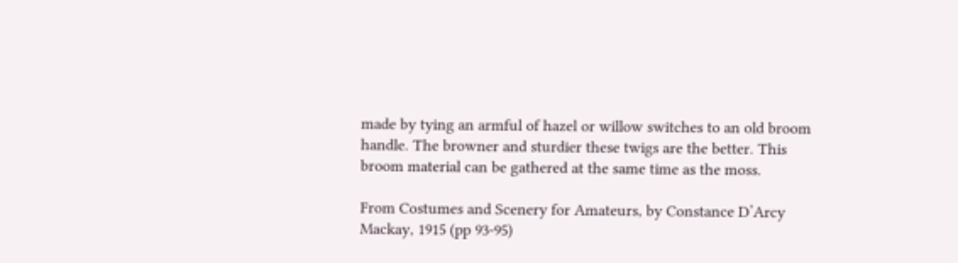made by tying an armful of hazel or willow switches to an old broom handle. The browner and sturdier these twigs are the better. This broom material can be gathered at the same time as the moss.

From Costumes and Scenery for Amateurs, by Constance D’Arcy Mackay, 1915 (pp 93-95)